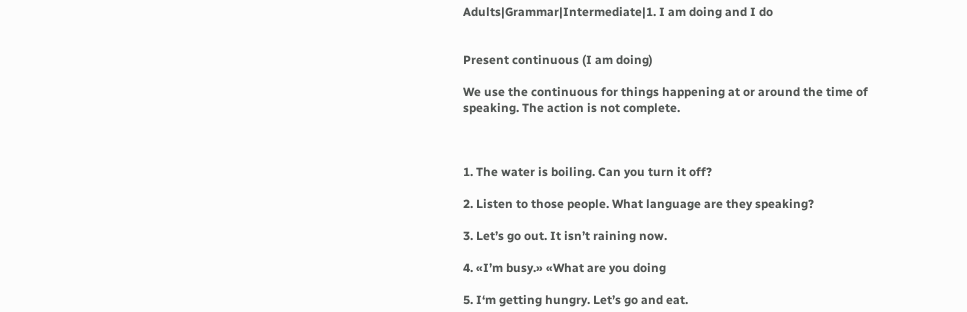Adults|Grammar|Intermediate|1. I am doing and I do


Present continuous (I am doing)

We use the continuous for things happening at or around the time of speaking. The action is not complete.



1. The water is boiling. Can you turn it off?

2. Listen to those people. What language are they speaking?

3. Let’s go out. It isn’t raining now.

4. «I’m busy.» «What are you doing

5. I‘m getting hungry. Let’s go and eat.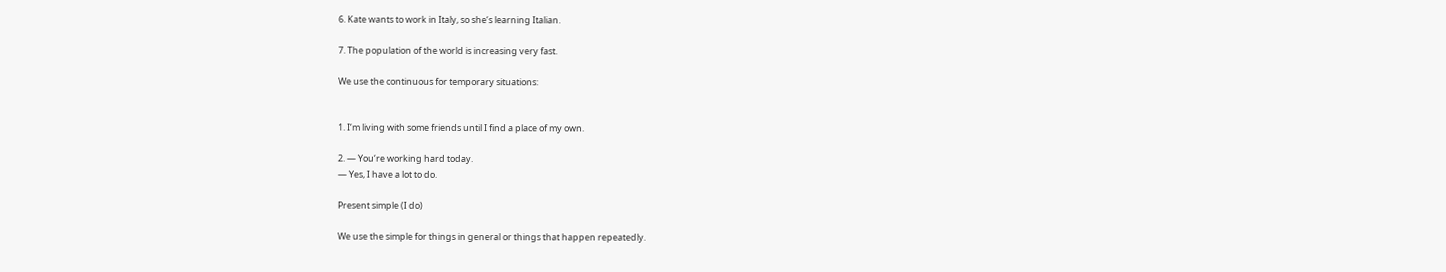6. Kate wants to work in Italy, so she‘s learning Italian.

7. The population of the world is increasing very fast.

We use the continuous for temporary situations:


1. I‘m living with some friends until I find a place of my own.

2. — You‘re working hard today.
— Yes, I have a lot to do.

Present simple (I do)

We use the simple for things in general or things that happen repeatedly.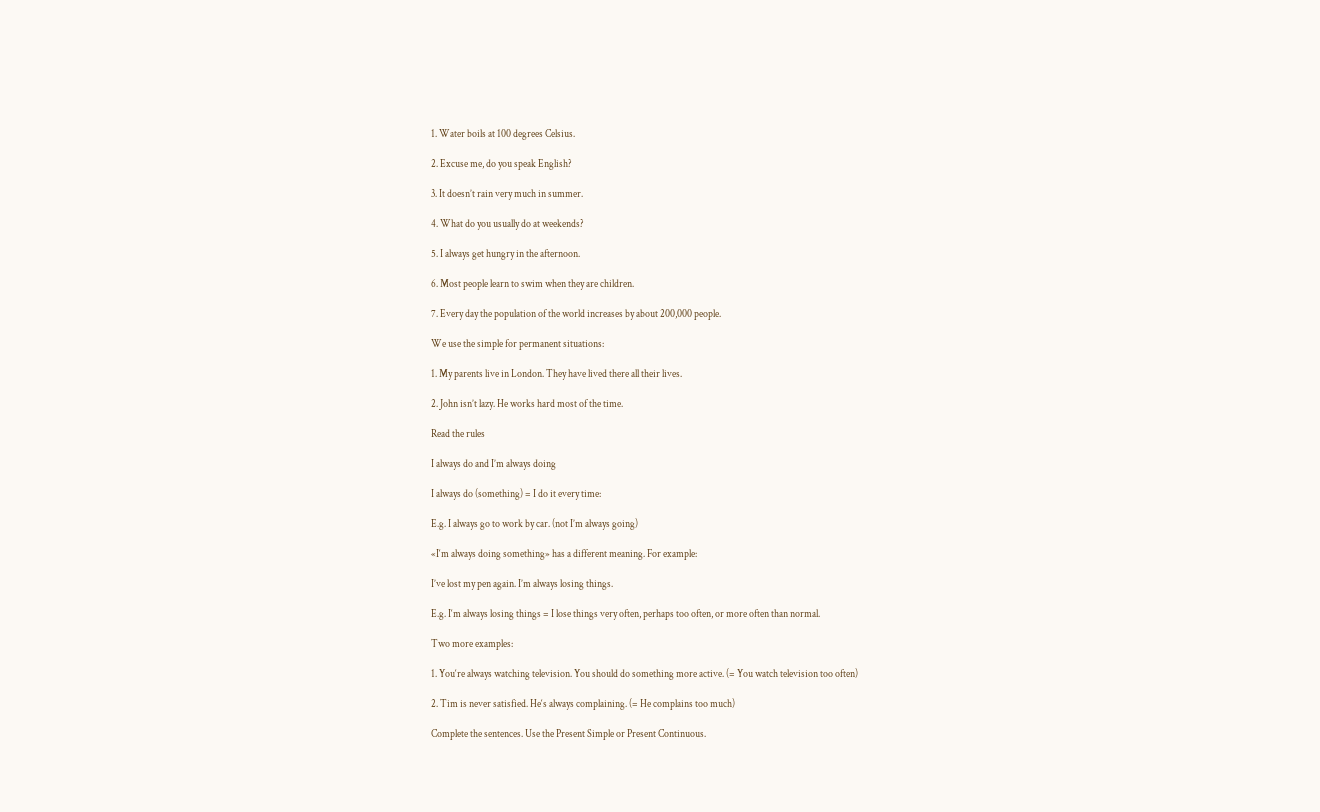1. Water boils at 100 degrees Celsius.

2. Excuse me, do you speak English?

3. It doesn’t rain very much in summer.

4. What do you usually do at weekends?

5. I always get hungry in the afternoon.

6. Most people learn to swim when they are children.

7. Every day the population of the world increases by about 200,000 people.

We use the simple for permanent situations:

1. My parents live in London. They have lived there all their lives.

2. John isn’t lazy. He works hard most of the time.

Read the rules

I always do and I’m always doing

I always do (something) = I do it every time:

E.g. I always go to work by car. (not I’m always going)

«I‘m always doing something» has a different meaning. For example:

I’ve lost my pen again. I’m always losing things.

E.g. I‘m always losing things = I lose things very often, perhaps too often, or more often than normal.

Two more examples:

1. You‘re always watching television. You should do something more active. (= You watch television too often)

2. Tim is never satisfied. He‘s always complaining. (= He complains too much)

Complete the sentences. Use the Present Simple or Present Continuous.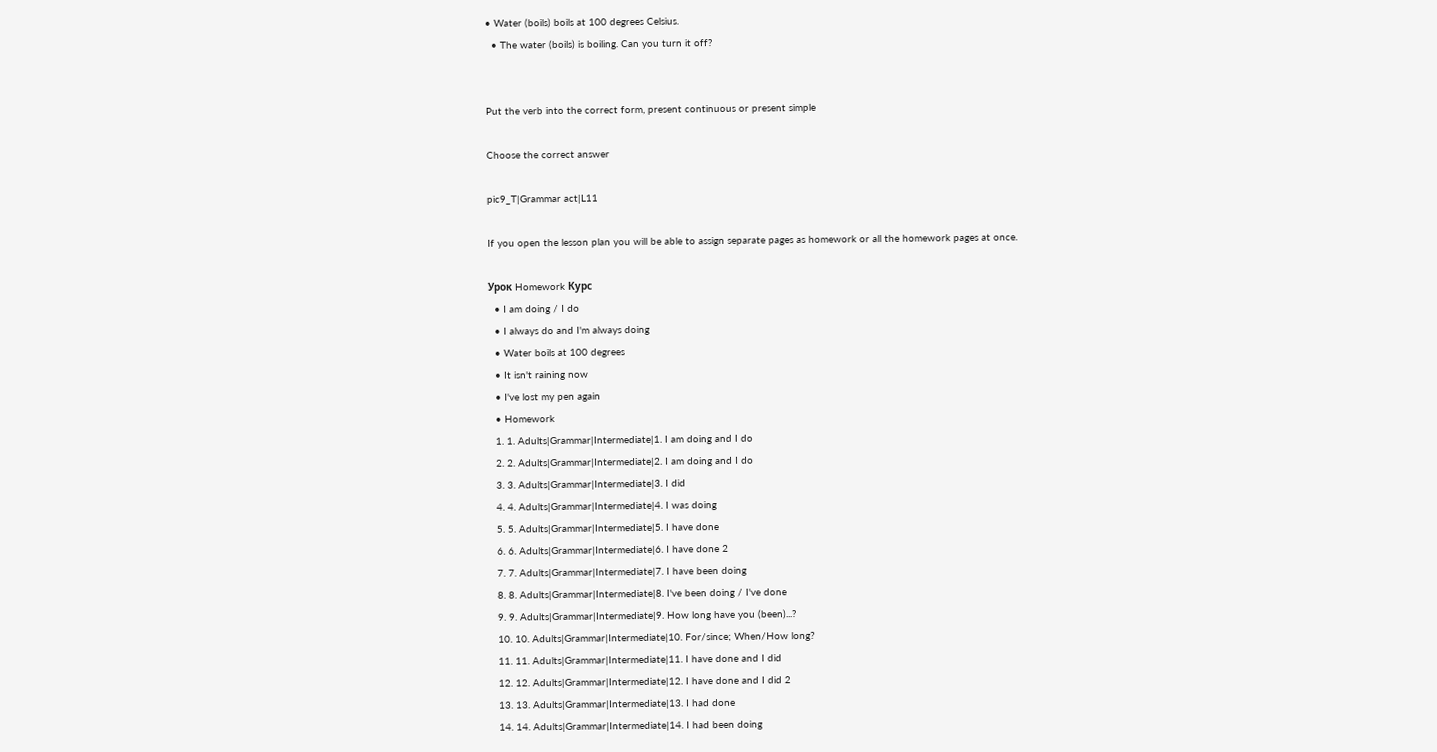• Water (boils) boils at 100 degrees Celsius.
  • The water (boils) is boiling. Can you turn it off?


Put the verb into the correct form, present continuous or present simple

Choose the correct answer

pic9_T|Grammar act|L11

If you open the lesson plan you will be able to assign separate pages as homework or all the homework pages at once.

Урок Homework Курс
  • I am doing / I do
  • I always do and I'm always doing
  • Water boils at 100 degrees
  • It isn't raining now
  • I've lost my pen again
  • Homework
  1. 1. Adults|Grammar|Intermediate|1. I am doing and I do
  2. 2. Adults|Grammar|Intermediate|2. I am doing and I do
  3. 3. Adults|Grammar|Intermediate|3. I did
  4. 4. Adults|Grammar|Intermediate|4. I was doing
  5. 5. Adults|Grammar|Intermediate|5. I have done
  6. 6. Adults|Grammar|Intermediate|6. I have done 2
  7. 7. Adults|Grammar|Intermediate|7. I have been doing
  8. 8. Adults|Grammar|Intermediate|8. I've been doing / I've done
  9. 9. Adults|Grammar|Intermediate|9. How long have you (been)...?
  10. 10. Adults|Grammar|Intermediate|10. For/since; When/How long?
  11. 11. Adults|Grammar|Intermediate|11. I have done and I did
  12. 12. Adults|Grammar|Intermediate|12. I have done and I did 2
  13. 13. Adults|Grammar|Intermediate|13. I had done
  14. 14. Adults|Grammar|Intermediate|14. I had been doing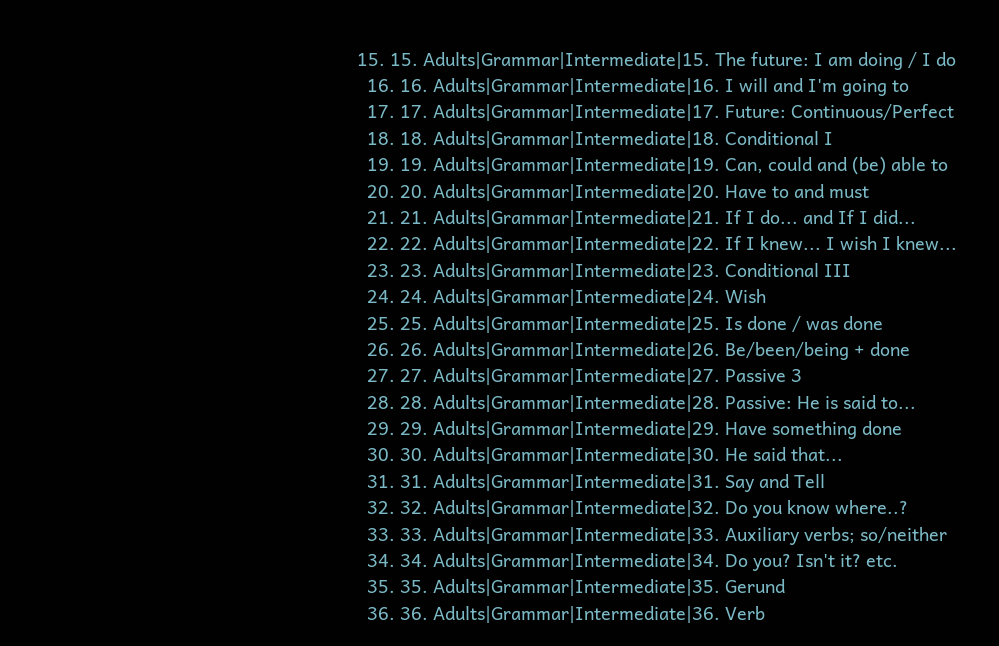15. 15. Adults|Grammar|Intermediate|15. The future: I am doing / I do
  16. 16. Adults|Grammar|Intermediate|16. I will and I'm going to
  17. 17. Adults|Grammar|Intermediate|17. Future: Continuous/Perfect
  18. 18. Adults|Grammar|Intermediate|18. Conditional I
  19. 19. Adults|Grammar|Intermediate|19. Can, could and (be) able to
  20. 20. Adults|Grammar|Intermediate|20. Have to and must
  21. 21. Adults|Grammar|Intermediate|21. If I do... and If I did...
  22. 22. Adults|Grammar|Intermediate|22. If I knew... I wish I knew...
  23. 23. Adults|Grammar|Intermediate|23. Conditional III
  24. 24. Adults|Grammar|Intermediate|24. Wish
  25. 25. Adults|Grammar|Intermediate|25. Is done / was done
  26. 26. Adults|Grammar|Intermediate|26. Be/been/being + done
  27. 27. Adults|Grammar|Intermediate|27. Passive 3
  28. 28. Adults|Grammar|Intermediate|28. Passive: He is said to...
  29. 29. Adults|Grammar|Intermediate|29. Have something done
  30. 30. Adults|Grammar|Intermediate|30. He said that...
  31. 31. Adults|Grammar|Intermediate|31. Say and Tell
  32. 32. Adults|Grammar|Intermediate|32. Do you know where..?
  33. 33. Adults|Grammar|Intermediate|33. Auxiliary verbs; so/neither
  34. 34. Adults|Grammar|Intermediate|34. Do you? Isn't it? etc.
  35. 35. Adults|Grammar|Intermediate|35. Gerund
  36. 36. Adults|Grammar|Intermediate|36. Verb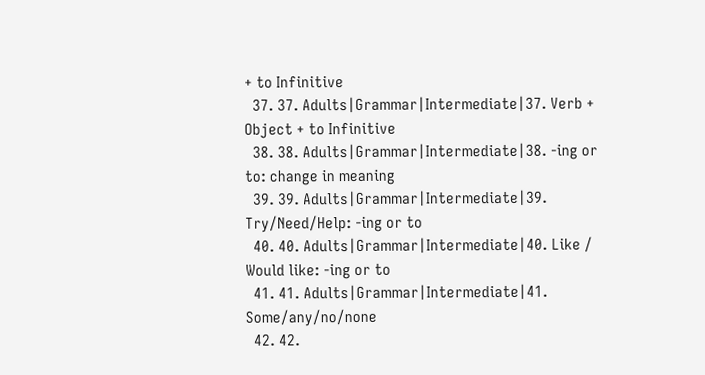+ to Infinitive
  37. 37. Adults|Grammar|Intermediate|37. Verb + Object + to Infinitive
  38. 38. Adults|Grammar|Intermediate|38. -ing or to: change in meaning
  39. 39. Adults|Grammar|Intermediate|39. Try/Need/Help: -ing or to
  40. 40. Adults|Grammar|Intermediate|40. Like / Would like: -ing or to
  41. 41. Adults|Grammar|Intermediate|41. Some/any/no/none
  42. 42.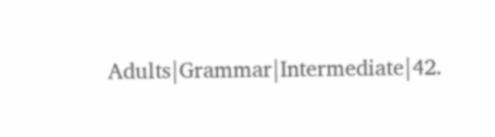Adults|Grammar|Intermediate|42.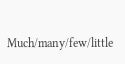Much/many/few/little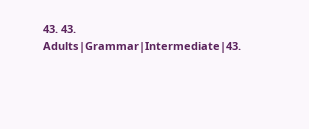43. 43. Adults|Grammar|Intermediate|43.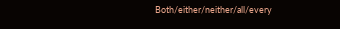Both/either/neither/all/every